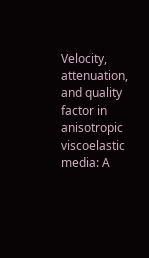Velocity, attenuation, and quality factor in anisotropic viscoelastic media: A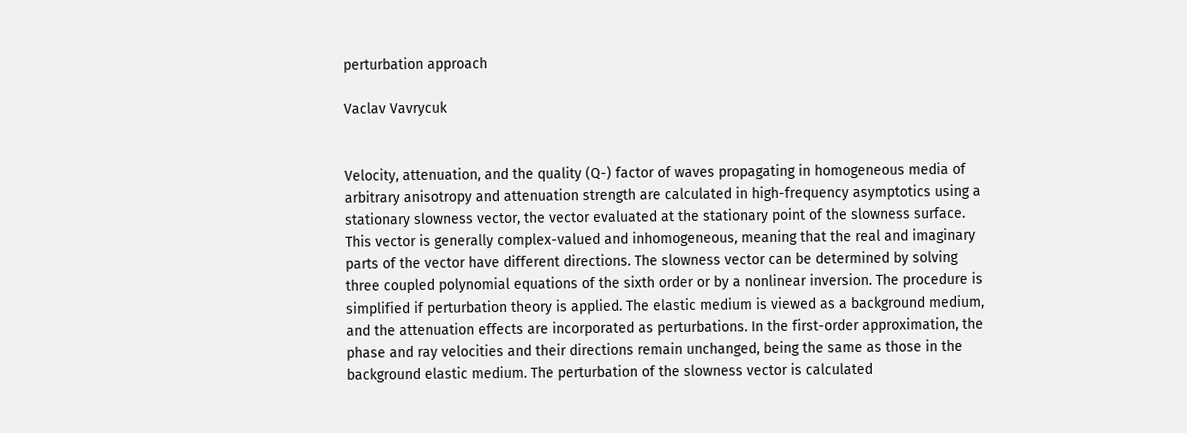perturbation approach

Vaclav Vavrycuk


Velocity, attenuation, and the quality (Q-) factor of waves propagating in homogeneous media of arbitrary anisotropy and attenuation strength are calculated in high-frequency asymptotics using a stationary slowness vector, the vector evaluated at the stationary point of the slowness surface. This vector is generally complex-valued and inhomogeneous, meaning that the real and imaginary parts of the vector have different directions. The slowness vector can be determined by solving three coupled polynomial equations of the sixth order or by a nonlinear inversion. The procedure is simplified if perturbation theory is applied. The elastic medium is viewed as a background medium, and the attenuation effects are incorporated as perturbations. In the first-order approximation, the phase and ray velocities and their directions remain unchanged, being the same as those in the background elastic medium. The perturbation of the slowness vector is calculated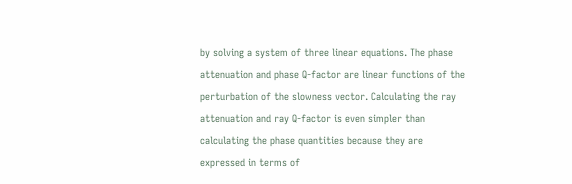by solving a system of three linear equations. The phase attenuation and phase Q-factor are linear functions of the perturbation of the slowness vector. Calculating the ray attenuation and ray Q-factor is even simpler than calculating the phase quantities because they are expressed in terms of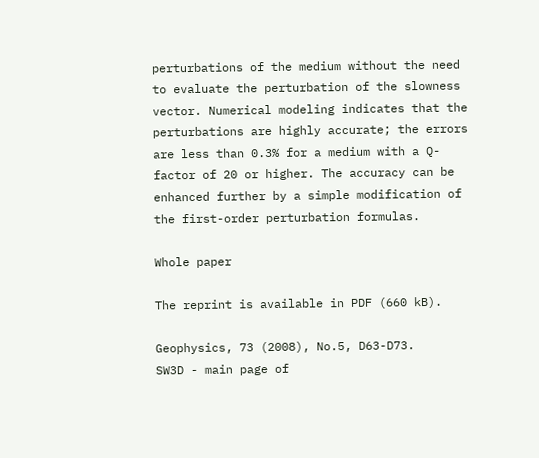perturbations of the medium without the need to evaluate the perturbation of the slowness vector. Numerical modeling indicates that the perturbations are highly accurate; the errors are less than 0.3% for a medium with a Q-factor of 20 or higher. The accuracy can be enhanced further by a simple modification of the first-order perturbation formulas.

Whole paper

The reprint is available in PDF (660 kB).

Geophysics, 73 (2008), No.5, D63-D73.
SW3D - main page of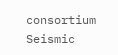consortium Seismic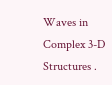Waves in Complex 3-D Structures .